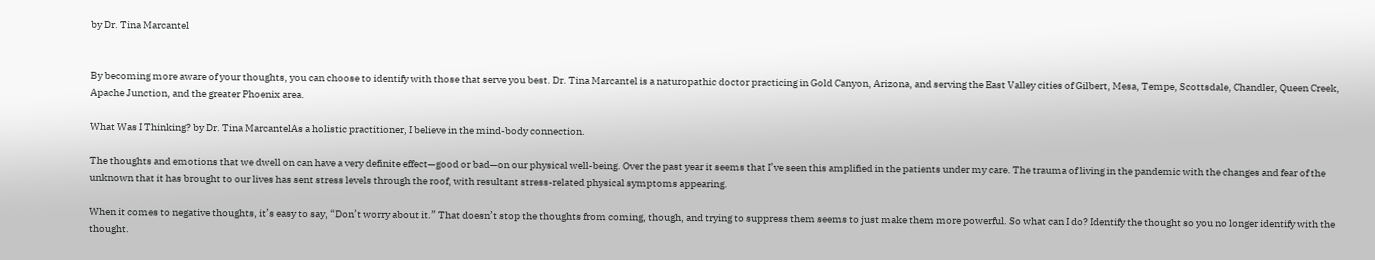by Dr. Tina Marcantel


By becoming more aware of your thoughts, you can choose to identify with those that serve you best. Dr. Tina Marcantel is a naturopathic doctor practicing in Gold Canyon, Arizona, and serving the East Valley cities of Gilbert, Mesa, Tempe, Scottsdale, Chandler, Queen Creek, Apache Junction, and the greater Phoenix area.

What Was I Thinking? by Dr. Tina MarcantelAs a holistic practitioner, I believe in the mind-body connection.

The thoughts and emotions that we dwell on can have a very definite effect—good or bad—on our physical well-being. Over the past year it seems that I’ve seen this amplified in the patients under my care. The trauma of living in the pandemic with the changes and fear of the unknown that it has brought to our lives has sent stress levels through the roof, with resultant stress-related physical symptoms appearing.

When it comes to negative thoughts, it’s easy to say, “Don’t worry about it.” That doesn’t stop the thoughts from coming, though, and trying to suppress them seems to just make them more powerful. So what can I do? Identify the thought so you no longer identify with the thought.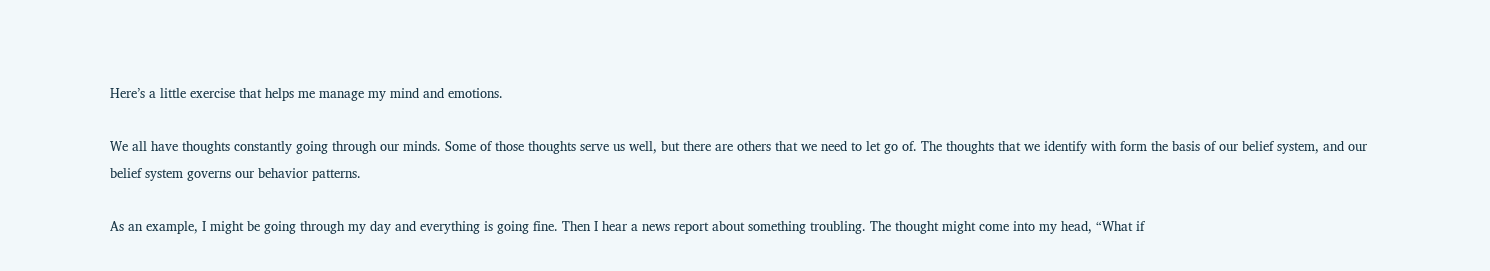Here’s a little exercise that helps me manage my mind and emotions.

We all have thoughts constantly going through our minds. Some of those thoughts serve us well, but there are others that we need to let go of. The thoughts that we identify with form the basis of our belief system, and our belief system governs our behavior patterns.

As an example, I might be going through my day and everything is going fine. Then I hear a news report about something troubling. The thought might come into my head, “What if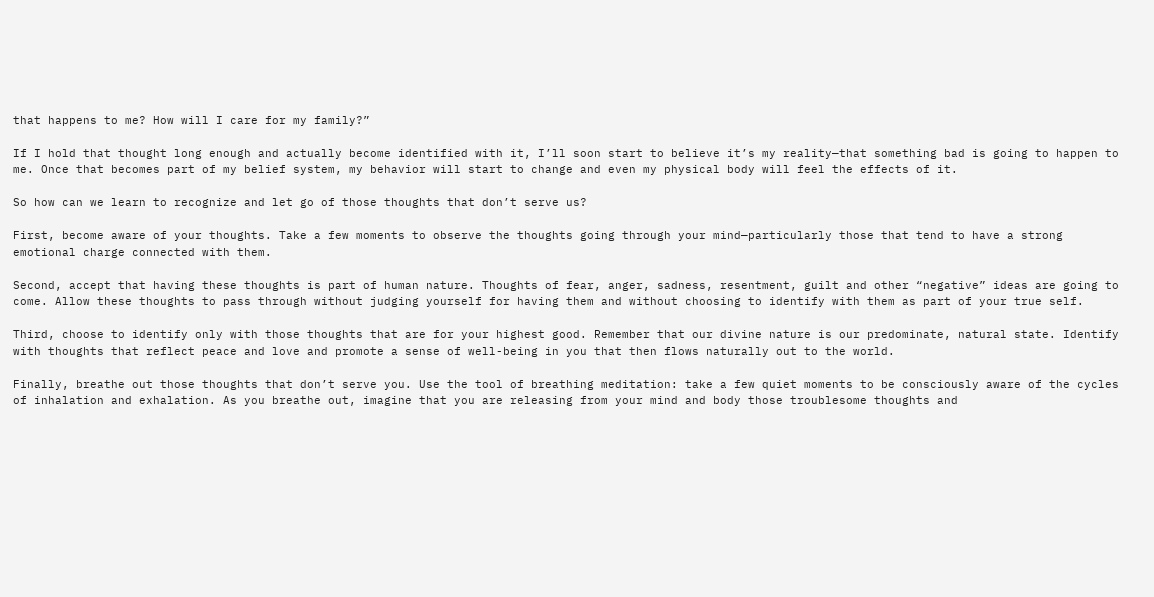that happens to me? How will I care for my family?”

If I hold that thought long enough and actually become identified with it, I’ll soon start to believe it’s my reality—that something bad is going to happen to me. Once that becomes part of my belief system, my behavior will start to change and even my physical body will feel the effects of it.

So how can we learn to recognize and let go of those thoughts that don’t serve us?

First, become aware of your thoughts. Take a few moments to observe the thoughts going through your mind—particularly those that tend to have a strong emotional charge connected with them.

Second, accept that having these thoughts is part of human nature. Thoughts of fear, anger, sadness, resentment, guilt and other “negative” ideas are going to come. Allow these thoughts to pass through without judging yourself for having them and without choosing to identify with them as part of your true self.

Third, choose to identify only with those thoughts that are for your highest good. Remember that our divine nature is our predominate, natural state. Identify with thoughts that reflect peace and love and promote a sense of well-being in you that then flows naturally out to the world.

Finally, breathe out those thoughts that don’t serve you. Use the tool of breathing meditation: take a few quiet moments to be consciously aware of the cycles of inhalation and exhalation. As you breathe out, imagine that you are releasing from your mind and body those troublesome thoughts and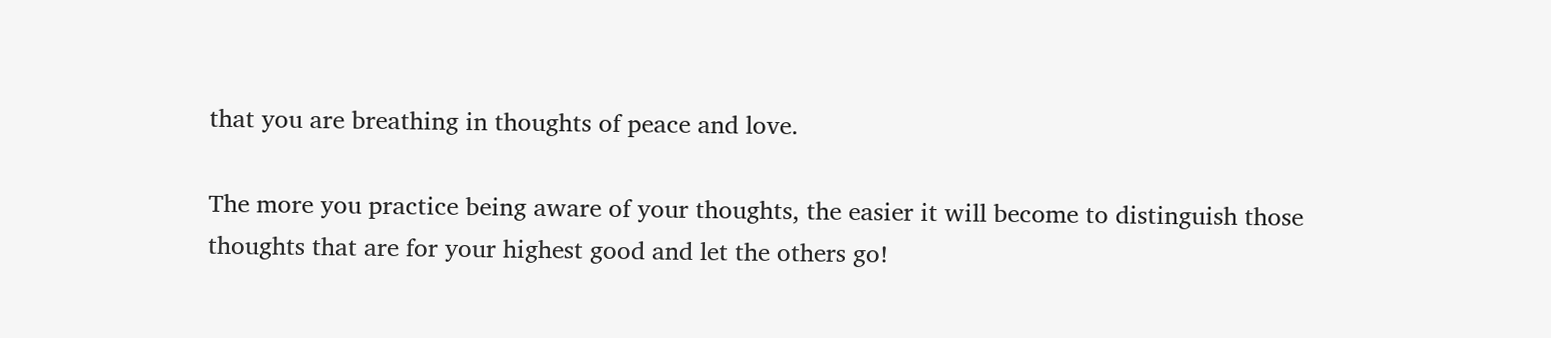that you are breathing in thoughts of peace and love.

The more you practice being aware of your thoughts, the easier it will become to distinguish those thoughts that are for your highest good and let the others go!